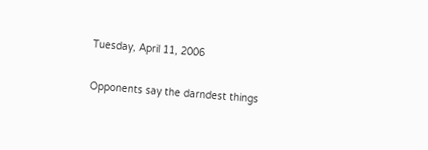Tuesday, April 11, 2006

Opponents say the darndest things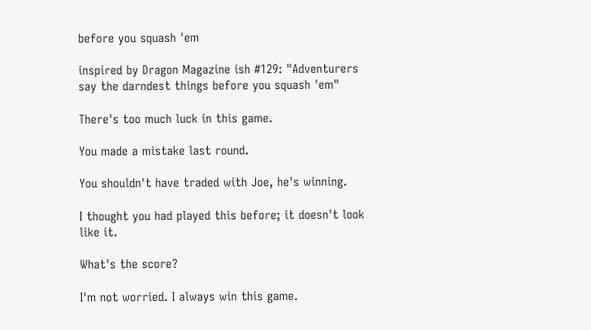before you squash 'em

inspired by Dragon Magazine ish #129: "Adventurers say the darndest things before you squash 'em"

There's too much luck in this game.

You made a mistake last round.

You shouldn't have traded with Joe, he's winning.

I thought you had played this before; it doesn't look like it.

What's the score?

I'm not worried. I always win this game.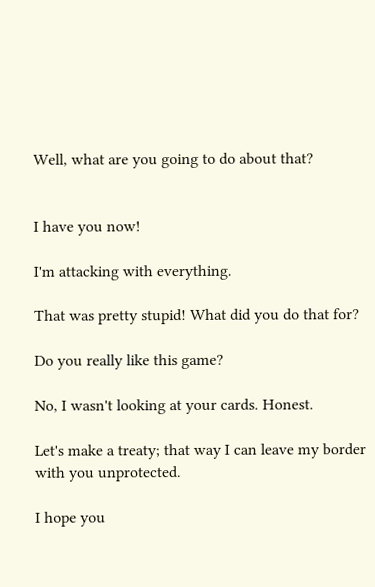Well, what are you going to do about that?


I have you now!

I'm attacking with everything.

That was pretty stupid! What did you do that for?

Do you really like this game?

No, I wasn't looking at your cards. Honest.

Let's make a treaty; that way I can leave my border with you unprotected.

I hope you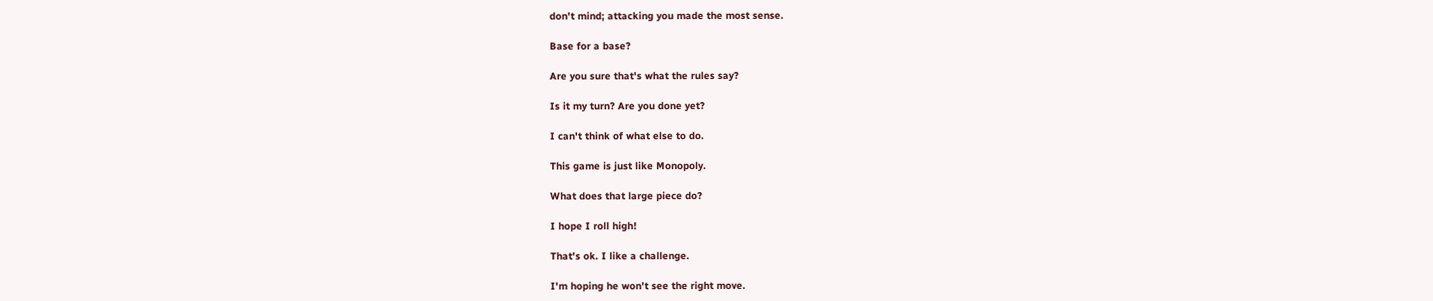don't mind; attacking you made the most sense.

Base for a base?

Are you sure that's what the rules say?

Is it my turn? Are you done yet?

I can't think of what else to do.

This game is just like Monopoly.

What does that large piece do?

I hope I roll high!

That's ok. I like a challenge.

I'm hoping he won't see the right move.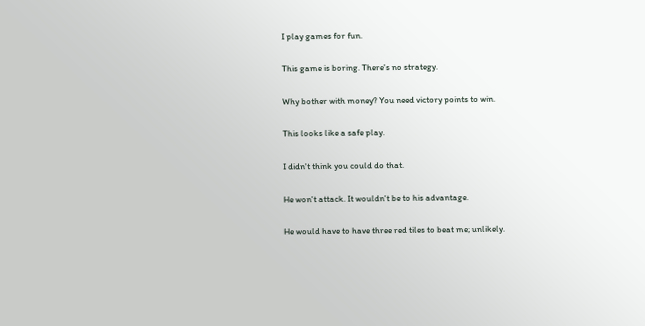I play games for fun.

This game is boring. There's no strategy.

Why bother with money? You need victory points to win.

This looks like a safe play.

I didn't think you could do that.

He won't attack. It wouldn't be to his advantage.

He would have to have three red tiles to beat me; unlikely.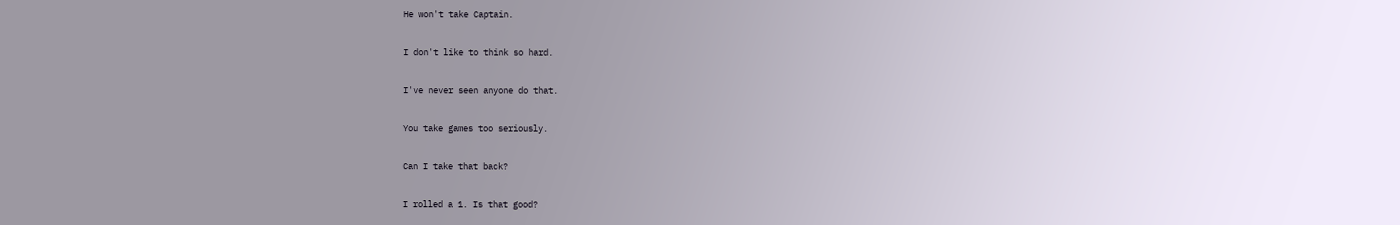He won't take Captain.

I don't like to think so hard.

I've never seen anyone do that.

You take games too seriously.

Can I take that back?

I rolled a 1. Is that good?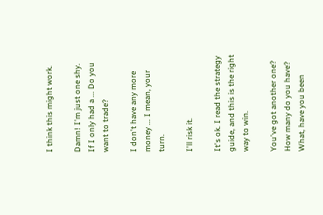I think this might work.

Damn! I'm just one shy. If I only had a ... Do you want to trade?

I don't have any more money ... I mean, your turn.

I'll risk it.

It's ok. I read the strategy guide, and this is the right way to win.

You've got another one? How many do you have? What, have you been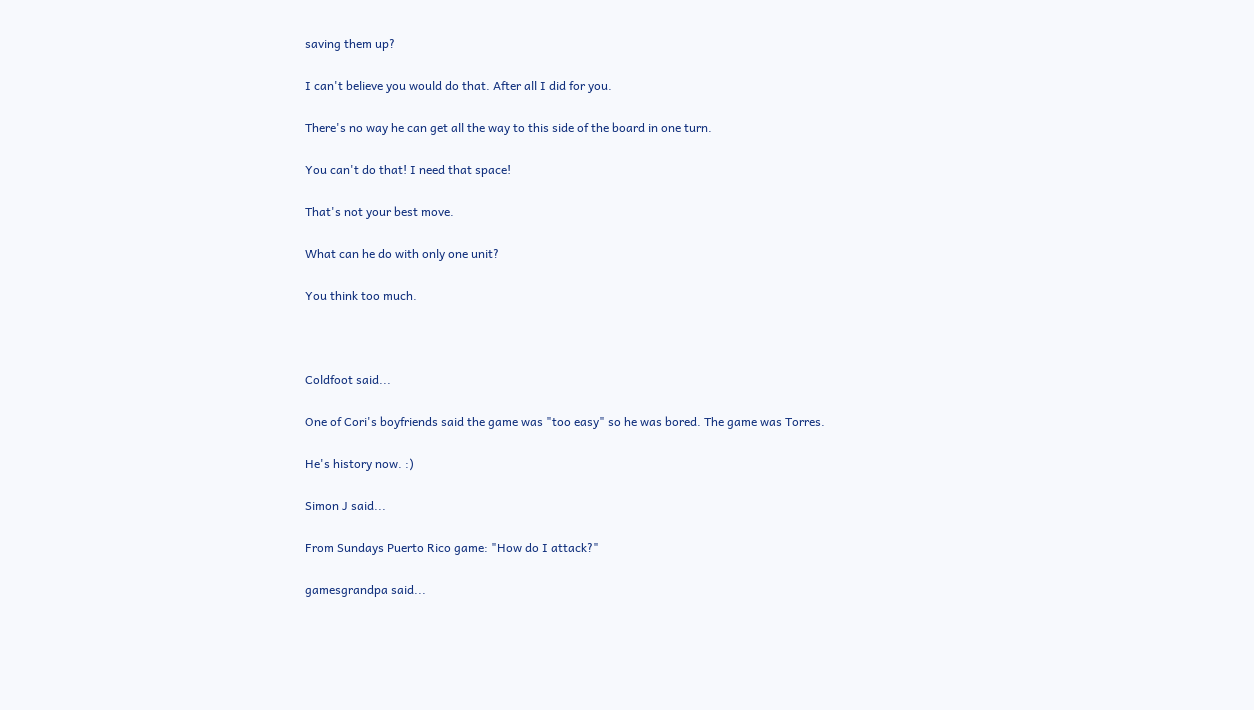saving them up?

I can't believe you would do that. After all I did for you.

There's no way he can get all the way to this side of the board in one turn.

You can't do that! I need that space!

That's not your best move.

What can he do with only one unit?

You think too much.



Coldfoot said...

One of Cori's boyfriends said the game was "too easy" so he was bored. The game was Torres.

He's history now. :)

Simon J said...

From Sundays Puerto Rico game: "How do I attack?"

gamesgrandpa said...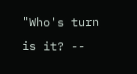"Who's turn is it? --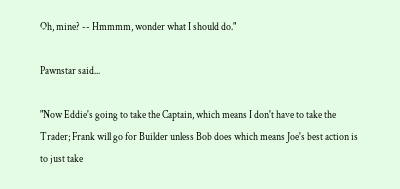Oh, mine? -- Hmmmm, wonder what I should do."

Pawnstar said...

"Now Eddie's going to take the Captain, which means I don't have to take the Trader; Frank will go for Builder unless Bob does which means Joe's best action is to just take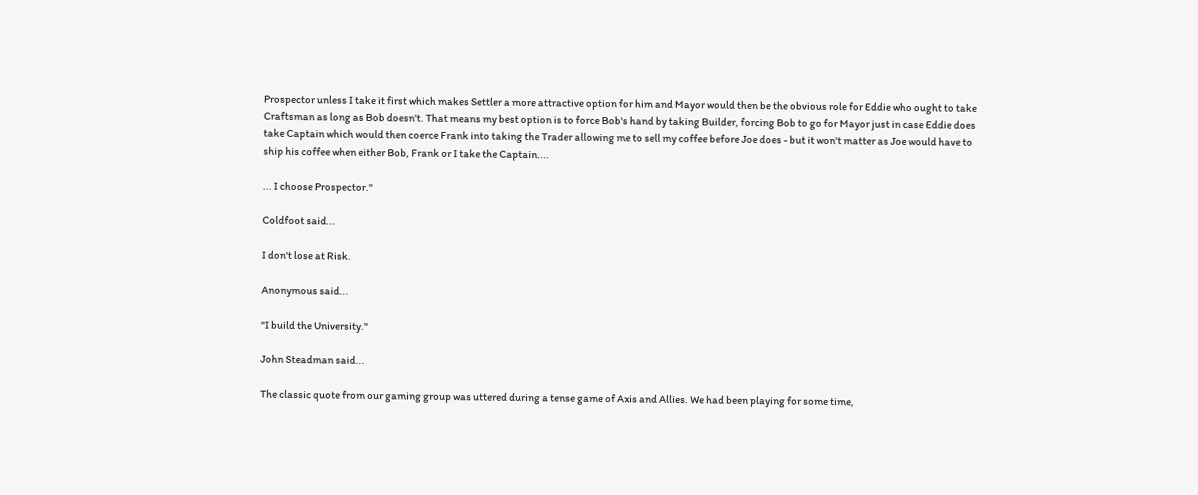Prospector unless I take it first which makes Settler a more attractive option for him and Mayor would then be the obvious role for Eddie who ought to take Craftsman as long as Bob doesn't. That means my best option is to force Bob's hand by taking Builder, forcing Bob to go for Mayor just in case Eddie does take Captain which would then coerce Frank into taking the Trader allowing me to sell my coffee before Joe does - but it won't matter as Joe would have to ship his coffee when either Bob, Frank or I take the Captain....

... I choose Prospector."

Coldfoot said...

I don't lose at Risk.

Anonymous said...

"I build the University."

John Steadman said...

The classic quote from our gaming group was uttered during a tense game of Axis and Allies. We had been playing for some time,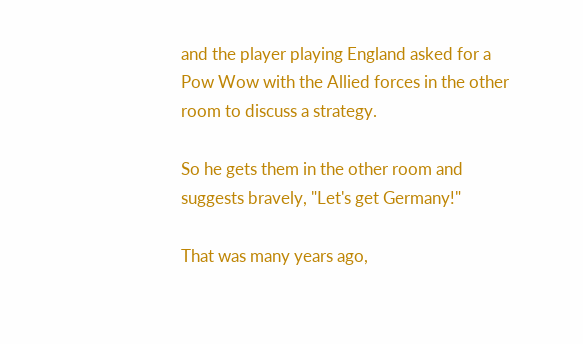and the player playing England asked for a Pow Wow with the Allied forces in the other room to discuss a strategy.

So he gets them in the other room and suggests bravely, "Let's get Germany!"

That was many years ago,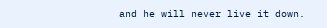and he will never live it down.